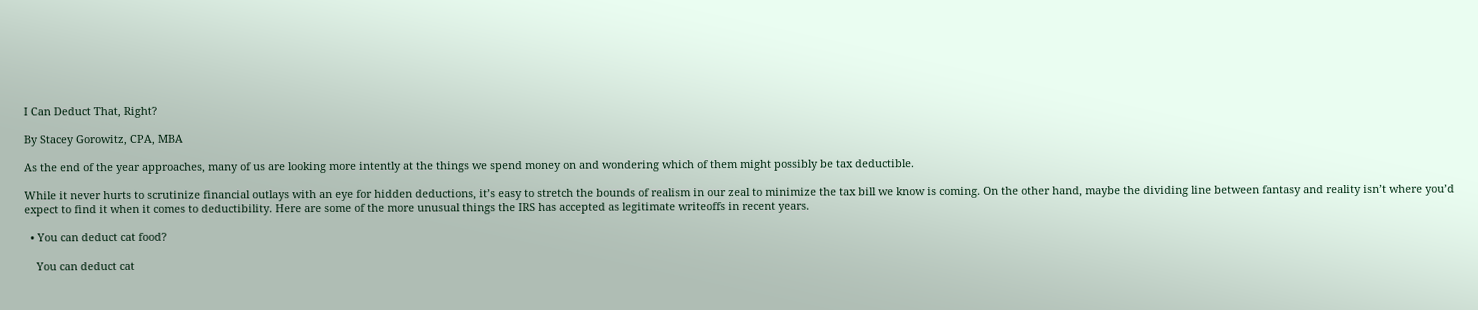I Can Deduct That, Right?

By Stacey Gorowitz, CPA, MBA

As the end of the year approaches, many of us are looking more intently at the things we spend money on and wondering which of them might possibly be tax deductible.

While it never hurts to scrutinize financial outlays with an eye for hidden deductions, it’s easy to stretch the bounds of realism in our zeal to minimize the tax bill we know is coming. On the other hand, maybe the dividing line between fantasy and reality isn’t where you’d expect to find it when it comes to deductibility. Here are some of the more unusual things the IRS has accepted as legitimate writeoffs in recent years.

  • You can deduct cat food?

    You can deduct cat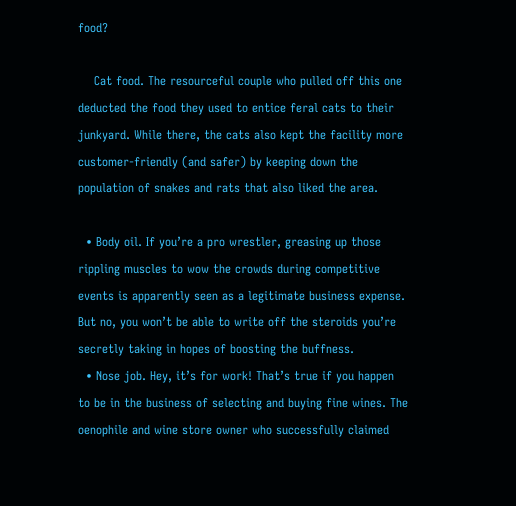food?

    Cat food. The resourceful couple who pulled off this one deducted the food they used to entice feral cats to their junkyard. While there, the cats also kept the facility more customer-friendly (and safer) by keeping down the population of snakes and rats that also liked the area.

  • Body oil. If you’re a pro wrestler, greasing up those rippling muscles to wow the crowds during competitive events is apparently seen as a legitimate business expense. But no, you won’t be able to write off the steroids you’re secretly taking in hopes of boosting the buffness.
  • Nose job. Hey, it’s for work! That’s true if you happen to be in the business of selecting and buying fine wines. The oenophile and wine store owner who successfully claimed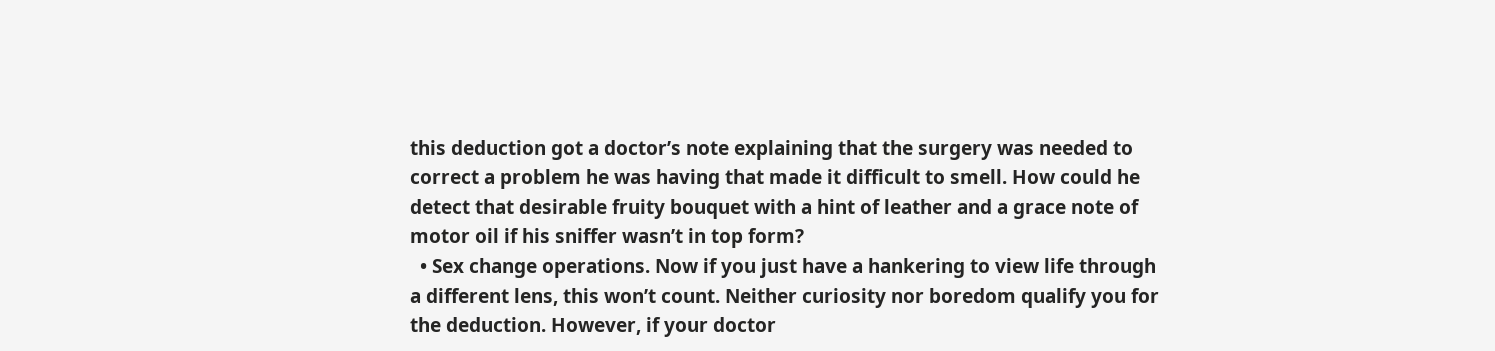this deduction got a doctor’s note explaining that the surgery was needed to correct a problem he was having that made it difficult to smell. How could he detect that desirable fruity bouquet with a hint of leather and a grace note of motor oil if his sniffer wasn’t in top form?
  • Sex change operations. Now if you just have a hankering to view life through a different lens, this won’t count. Neither curiosity nor boredom qualify you for the deduction. However, if your doctor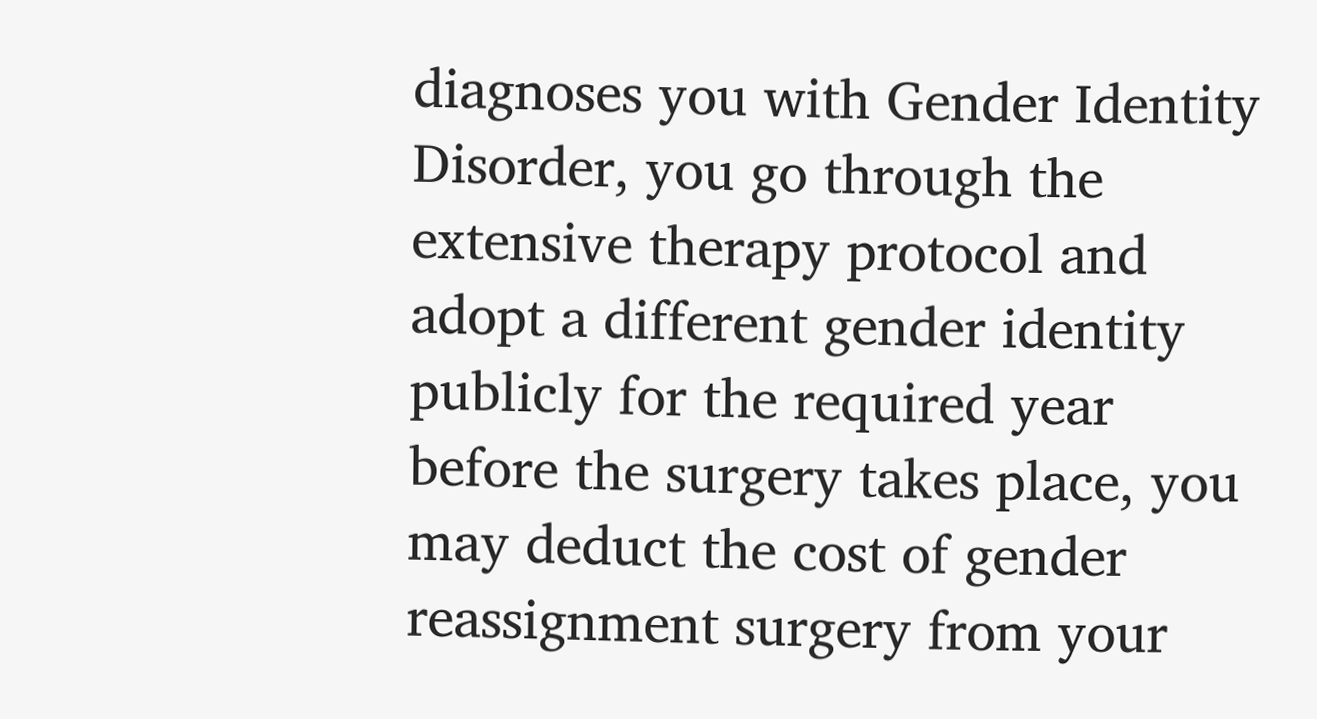diagnoses you with Gender Identity Disorder, you go through the extensive therapy protocol and adopt a different gender identity publicly for the required year before the surgery takes place, you may deduct the cost of gender reassignment surgery from your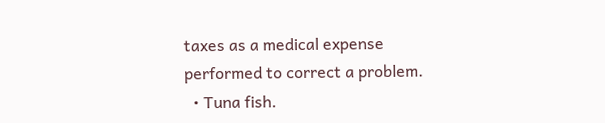taxes as a medical expense performed to correct a problem.
  • Tuna fish.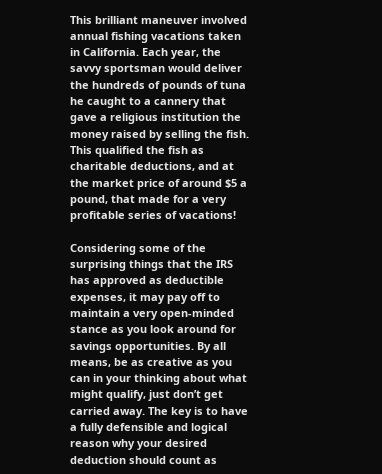This brilliant maneuver involved annual fishing vacations taken in California. Each year, the savvy sportsman would deliver the hundreds of pounds of tuna he caught to a cannery that gave a religious institution the money raised by selling the fish. This qualified the fish as charitable deductions, and at the market price of around $5 a pound, that made for a very profitable series of vacations!

Considering some of the surprising things that the IRS has approved as deductible expenses, it may pay off to maintain a very open-minded stance as you look around for savings opportunities. By all means, be as creative as you can in your thinking about what might qualify, just don’t get carried away. The key is to have a fully defensible and logical reason why your desired deduction should count as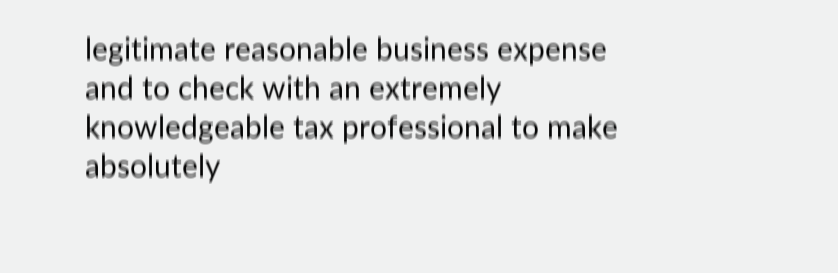legitimate reasonable business expense and to check with an extremely knowledgeable tax professional to make absolutely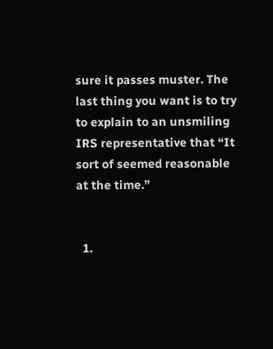sure it passes muster. The last thing you want is to try to explain to an unsmiling IRS representative that “It sort of seemed reasonable at the time.”


  1.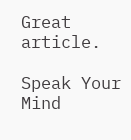Great article.

Speak Your Mind